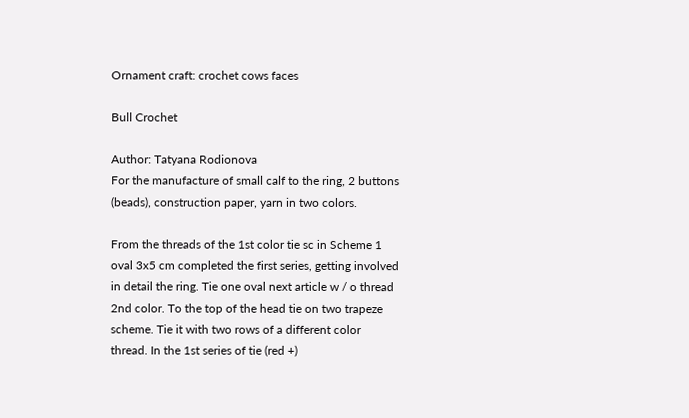Ornament craft: crochet cows faces

Bull Crochet

Author: Tatyana Rodionova
For the manufacture of small calf to the ring, 2 buttons (beads), construction paper, yarn in two colors.

From the threads of the 1st color tie sc in Scheme 1 oval 3x5 cm completed the first series, getting involved in detail the ring. Tie one oval next article w / o thread 2nd color. To the top of the head tie on two trapeze scheme. Tie it with two rows of a different color thread. In the 1st series of tie (red +)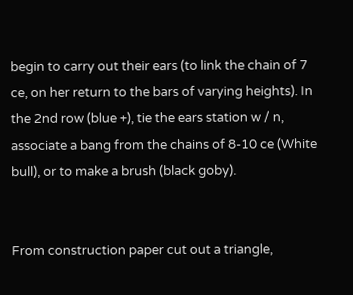begin to carry out their ears (to link the chain of 7 ce, on her return to the bars of varying heights). In the 2nd row (blue +), tie the ears station w / n, associate a bang from the chains of 8-10 ce (White bull), or to make a brush (black goby).


From construction paper cut out a triangle,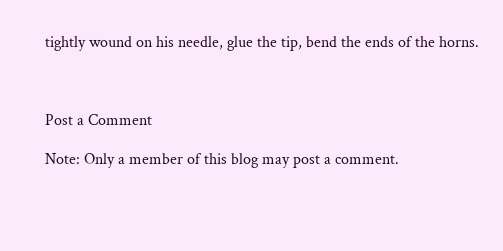tightly wound on his needle, glue the tip, bend the ends of the horns.



Post a Comment

Note: Only a member of this blog may post a comment.